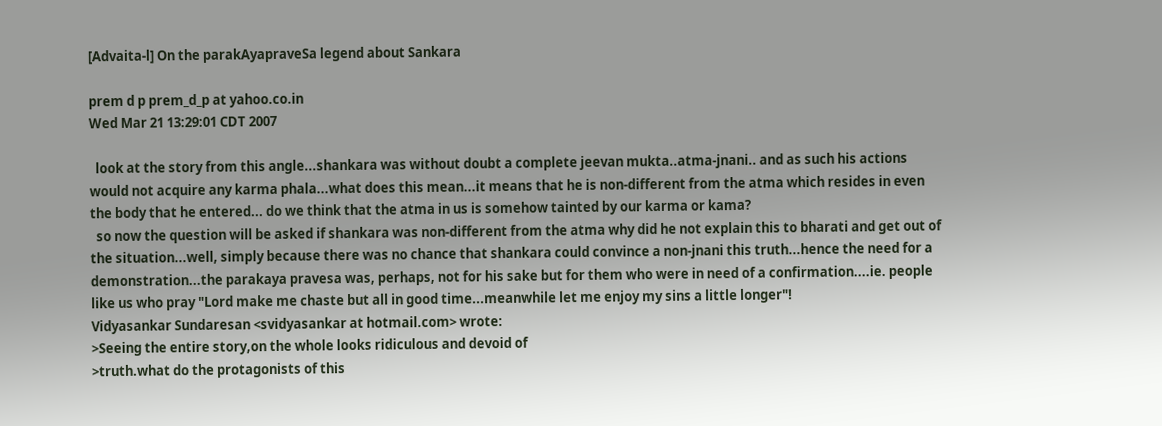[Advaita-l] On the parakAyapraveSa legend about Sankara

prem d p prem_d_p at yahoo.co.in
Wed Mar 21 13:29:01 CDT 2007

  look at the story from this angle...shankara was without doubt a complete jeevan mukta..atma-jnani.. and as such his actions would not acquire any karma phala...what does this mean...it means that he is non-different from the atma which resides in even the body that he entered... do we think that the atma in us is somehow tainted by our karma or kama?
  so now the question will be asked if shankara was non-different from the atma why did he not explain this to bharati and get out of the situation...well, simply because there was no chance that shankara could convince a non-jnani this truth...hence the need for a demonstration...the parakaya pravesa was, perhaps, not for his sake but for them who were in need of a confirmation....ie. people like us who pray "Lord make me chaste but all in good time...meanwhile let me enjoy my sins a little longer"!
Vidyasankar Sundaresan <svidyasankar at hotmail.com> wrote:
>Seeing the entire story,on the whole looks ridiculous and devoid of
>truth.what do the protagonists of this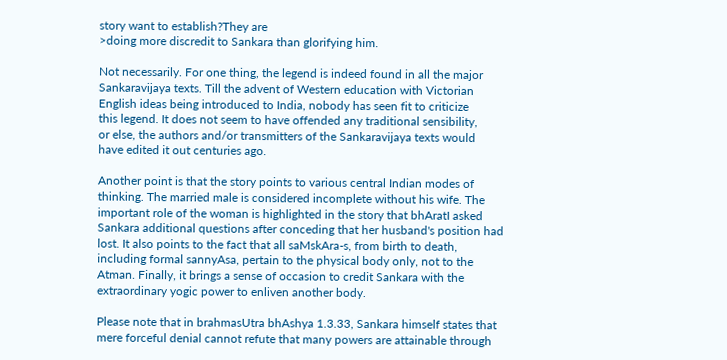story want to establish?They are
>doing more discredit to Sankara than glorifying him.

Not necessarily. For one thing, the legend is indeed found in all the major
Sankaravijaya texts. Till the advent of Western education with Victorian
English ideas being introduced to India, nobody has seen fit to criticize
this legend. It does not seem to have offended any traditional sensibility,
or else, the authors and/or transmitters of the Sankaravijaya texts would
have edited it out centuries ago.

Another point is that the story points to various central Indian modes of
thinking. The married male is considered incomplete without his wife. The
important role of the woman is highlighted in the story that bhAratI asked
Sankara additional questions after conceding that her husband's position had
lost. It also points to the fact that all saMskAra-s, from birth to death,
including formal sannyAsa, pertain to the physical body only, not to the
Atman. Finally, it brings a sense of occasion to credit Sankara with the
extraordinary yogic power to enliven another body.

Please note that in brahmasUtra bhAshya 1.3.33, Sankara himself states that
mere forceful denial cannot refute that many powers are attainable through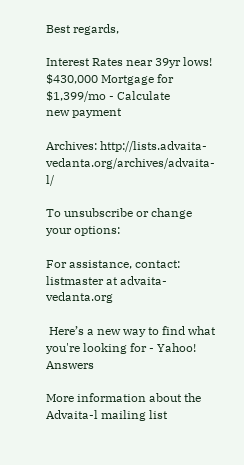Best regards,

Interest Rates near 39yr lows! $430,000 Mortgage for $1,399/mo - Calculate
new payment

Archives: http://lists.advaita-vedanta.org/archives/advaita-l/

To unsubscribe or change your options:

For assistance, contact:
listmaster at advaita-vedanta.org

 Here’s a new way to find what you're looking for - Yahoo! Answers

More information about the Advaita-l mailing list